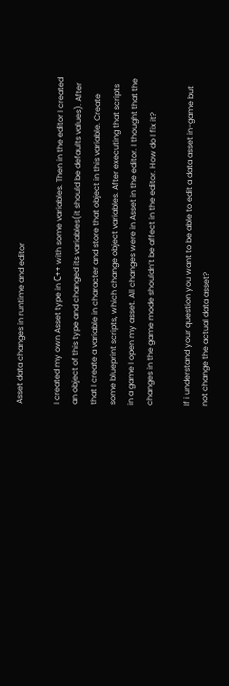Asset data changes in runtime and editor

I created my own Asset type in С++ with some variables. Then in the editor I created an object of this type and changed its variables(it should be defaults values). After that I create a variable in character and store that object in this variable. Create some blueprint scripts, which change object variables. After executing that scripts in a game I open my asset. All changes were in Asset in the editor. I thought that the changes in the game mode shouldn’t be affect in the editor. How do I fix it?

If i understand your question you want to be able to edit a data asset in-game but not change the actual data asset?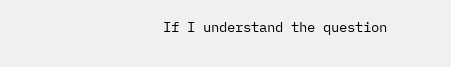If I understand the question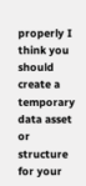properly I think you should create a temporary data asset or structure for your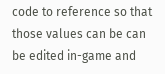code to reference so that those values can be can be edited in-game and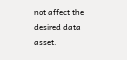not affect the desired data asset.